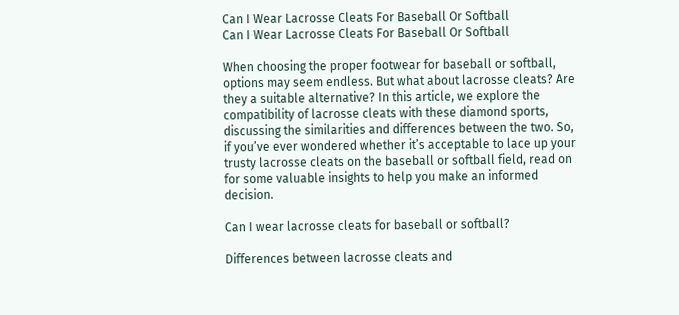Can I Wear Lacrosse Cleats For Baseball Or Softball
Can I Wear Lacrosse Cleats For Baseball Or Softball

When choosing the proper footwear for baseball or softball, options may seem endless. But what about lacrosse cleats? Are they a suitable alternative? In this article, we explore the compatibility of lacrosse cleats with these diamond sports, discussing the similarities and differences between the two. So, if you’ve ever wondered whether it’s acceptable to lace up your trusty lacrosse cleats on the baseball or softball field, read on for some valuable insights to help you make an informed decision.

Can I wear lacrosse cleats for baseball or softball?

Differences between lacrosse cleats and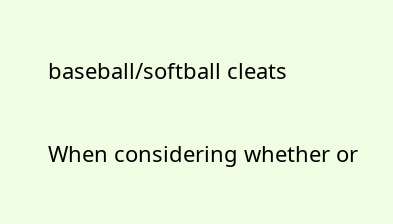baseball/softball cleats

When considering whether or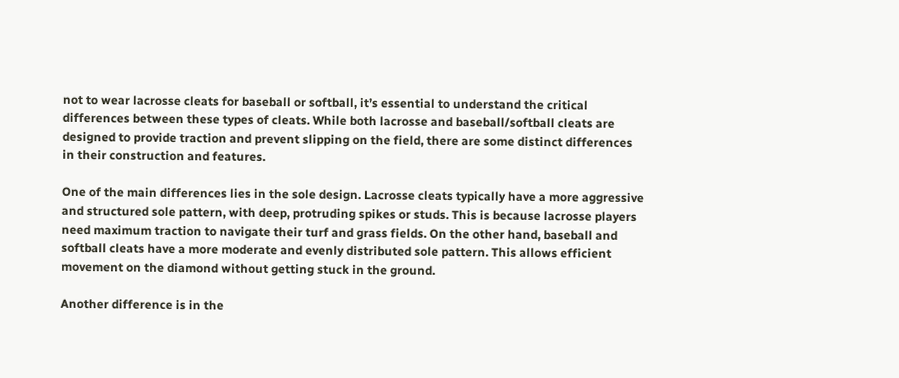not to wear lacrosse cleats for baseball or softball, it’s essential to understand the critical differences between these types of cleats. While both lacrosse and baseball/softball cleats are designed to provide traction and prevent slipping on the field, there are some distinct differences in their construction and features.

One of the main differences lies in the sole design. Lacrosse cleats typically have a more aggressive and structured sole pattern, with deep, protruding spikes or studs. This is because lacrosse players need maximum traction to navigate their turf and grass fields. On the other hand, baseball and softball cleats have a more moderate and evenly distributed sole pattern. This allows efficient movement on the diamond without getting stuck in the ground.

Another difference is in the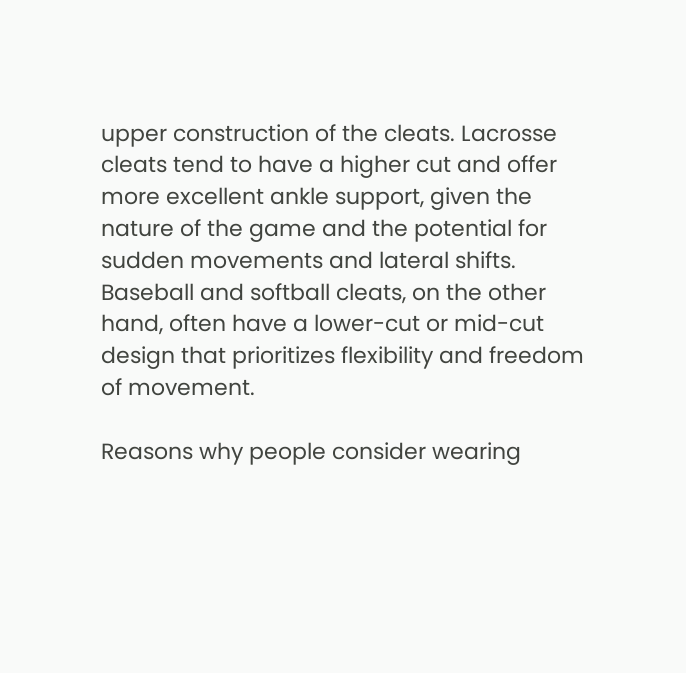upper construction of the cleats. Lacrosse cleats tend to have a higher cut and offer more excellent ankle support, given the nature of the game and the potential for sudden movements and lateral shifts. Baseball and softball cleats, on the other hand, often have a lower-cut or mid-cut design that prioritizes flexibility and freedom of movement.

Reasons why people consider wearing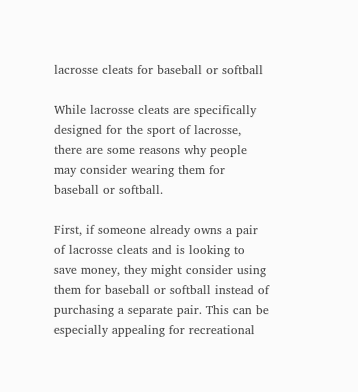lacrosse cleats for baseball or softball

While lacrosse cleats are specifically designed for the sport of lacrosse, there are some reasons why people may consider wearing them for baseball or softball.

First, if someone already owns a pair of lacrosse cleats and is looking to save money, they might consider using them for baseball or softball instead of purchasing a separate pair. This can be especially appealing for recreational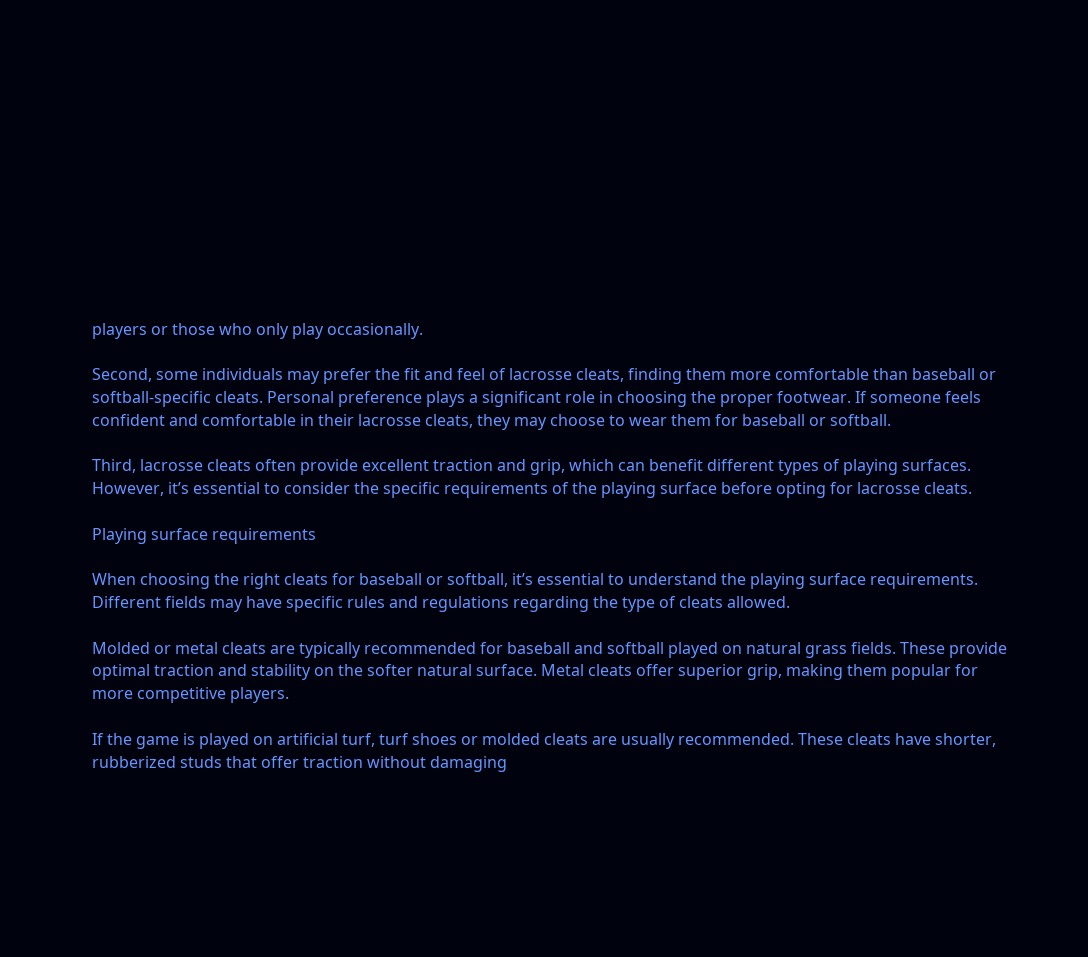players or those who only play occasionally.

Second, some individuals may prefer the fit and feel of lacrosse cleats, finding them more comfortable than baseball or softball-specific cleats. Personal preference plays a significant role in choosing the proper footwear. If someone feels confident and comfortable in their lacrosse cleats, they may choose to wear them for baseball or softball.

Third, lacrosse cleats often provide excellent traction and grip, which can benefit different types of playing surfaces. However, it’s essential to consider the specific requirements of the playing surface before opting for lacrosse cleats.

Playing surface requirements

When choosing the right cleats for baseball or softball, it’s essential to understand the playing surface requirements. Different fields may have specific rules and regulations regarding the type of cleats allowed.

Molded or metal cleats are typically recommended for baseball and softball played on natural grass fields. These provide optimal traction and stability on the softer natural surface. Metal cleats offer superior grip, making them popular for more competitive players.

If the game is played on artificial turf, turf shoes or molded cleats are usually recommended. These cleats have shorter, rubberized studs that offer traction without damaging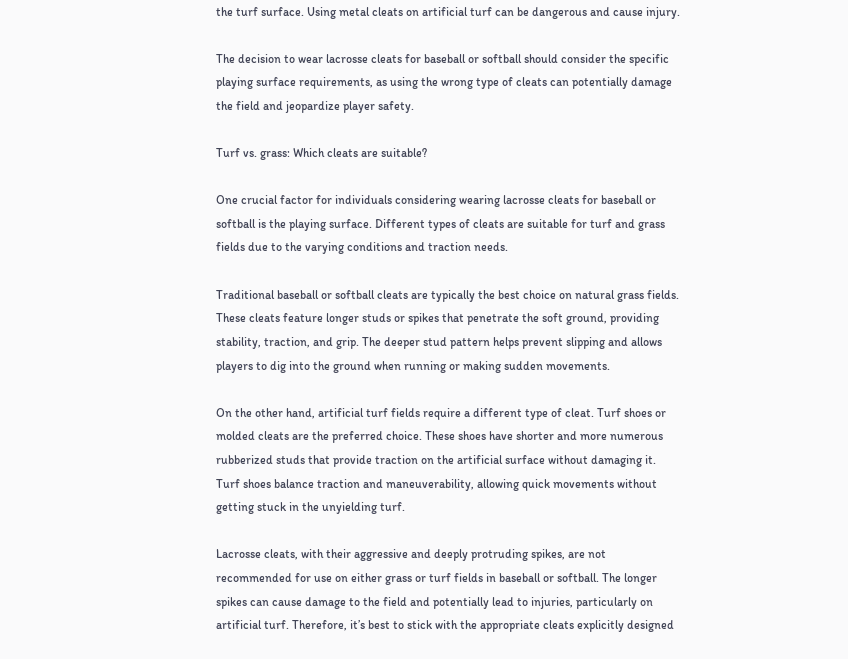the turf surface. Using metal cleats on artificial turf can be dangerous and cause injury.

The decision to wear lacrosse cleats for baseball or softball should consider the specific playing surface requirements, as using the wrong type of cleats can potentially damage the field and jeopardize player safety.

Turf vs. grass: Which cleats are suitable?

One crucial factor for individuals considering wearing lacrosse cleats for baseball or softball is the playing surface. Different types of cleats are suitable for turf and grass fields due to the varying conditions and traction needs.

Traditional baseball or softball cleats are typically the best choice on natural grass fields. These cleats feature longer studs or spikes that penetrate the soft ground, providing stability, traction, and grip. The deeper stud pattern helps prevent slipping and allows players to dig into the ground when running or making sudden movements.

On the other hand, artificial turf fields require a different type of cleat. Turf shoes or molded cleats are the preferred choice. These shoes have shorter and more numerous rubberized studs that provide traction on the artificial surface without damaging it. Turf shoes balance traction and maneuverability, allowing quick movements without getting stuck in the unyielding turf.

Lacrosse cleats, with their aggressive and deeply protruding spikes, are not recommended for use on either grass or turf fields in baseball or softball. The longer spikes can cause damage to the field and potentially lead to injuries, particularly on artificial turf. Therefore, it’s best to stick with the appropriate cleats explicitly designed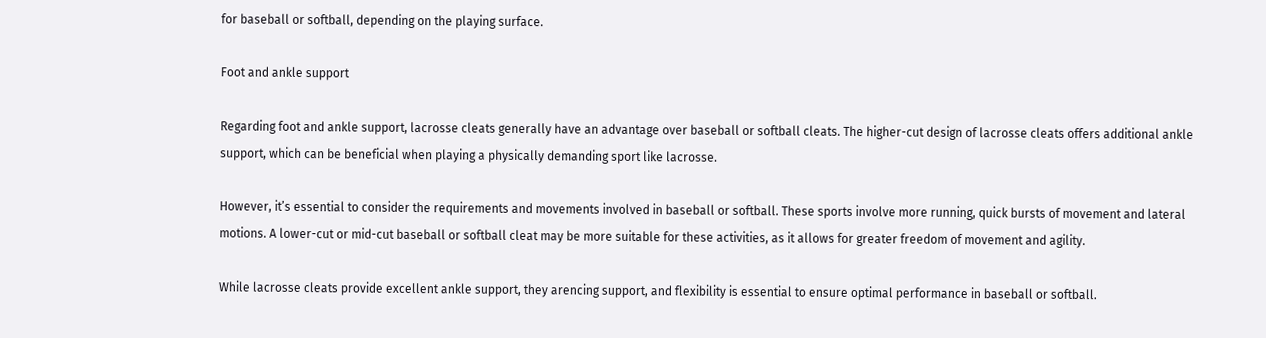for baseball or softball, depending on the playing surface.

Foot and ankle support

Regarding foot and ankle support, lacrosse cleats generally have an advantage over baseball or softball cleats. The higher-cut design of lacrosse cleats offers additional ankle support, which can be beneficial when playing a physically demanding sport like lacrosse.

However, it’s essential to consider the requirements and movements involved in baseball or softball. These sports involve more running, quick bursts of movement and lateral motions. A lower-cut or mid-cut baseball or softball cleat may be more suitable for these activities, as it allows for greater freedom of movement and agility.

While lacrosse cleats provide excellent ankle support, they arencing support, and flexibility is essential to ensure optimal performance in baseball or softball.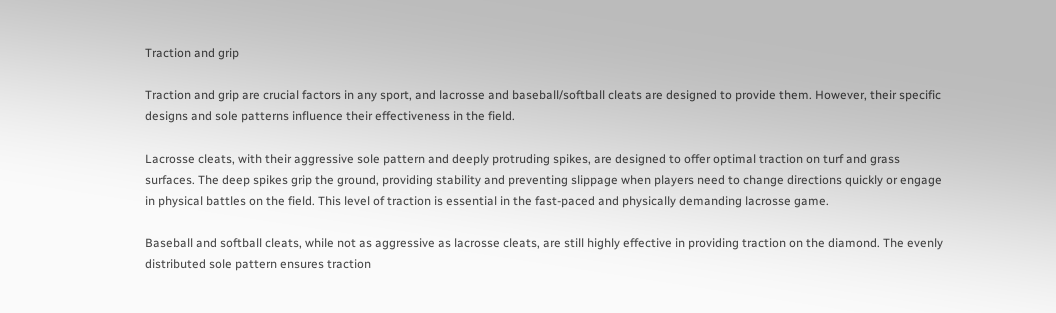Traction and grip

Traction and grip are crucial factors in any sport, and lacrosse and baseball/softball cleats are designed to provide them. However, their specific designs and sole patterns influence their effectiveness in the field.

Lacrosse cleats, with their aggressive sole pattern and deeply protruding spikes, are designed to offer optimal traction on turf and grass surfaces. The deep spikes grip the ground, providing stability and preventing slippage when players need to change directions quickly or engage in physical battles on the field. This level of traction is essential in the fast-paced and physically demanding lacrosse game.

Baseball and softball cleats, while not as aggressive as lacrosse cleats, are still highly effective in providing traction on the diamond. The evenly distributed sole pattern ensures traction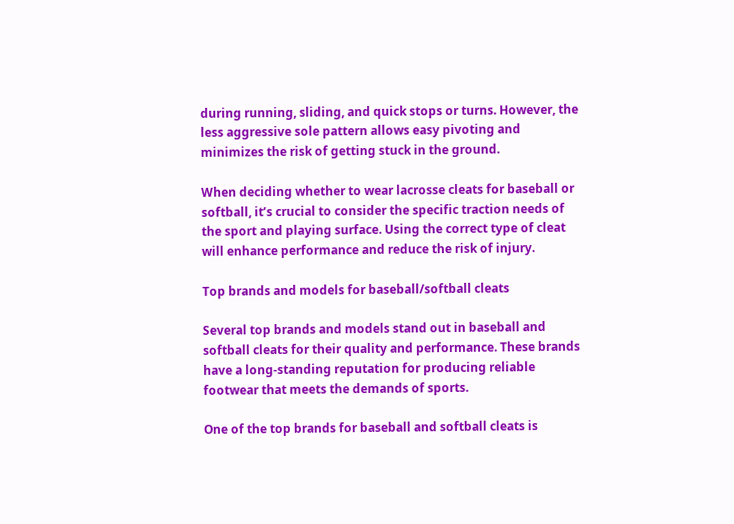during running, sliding, and quick stops or turns. However, the less aggressive sole pattern allows easy pivoting and minimizes the risk of getting stuck in the ground.

When deciding whether to wear lacrosse cleats for baseball or softball, it’s crucial to consider the specific traction needs of the sport and playing surface. Using the correct type of cleat will enhance performance and reduce the risk of injury.

Top brands and models for baseball/softball cleats

Several top brands and models stand out in baseball and softball cleats for their quality and performance. These brands have a long-standing reputation for producing reliable footwear that meets the demands of sports.

One of the top brands for baseball and softball cleats is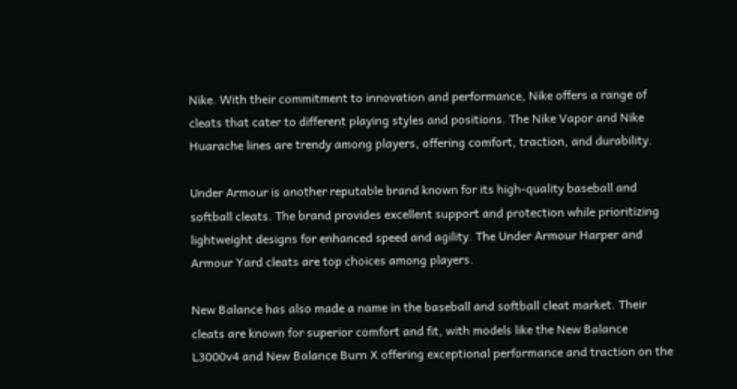Nike. With their commitment to innovation and performance, Nike offers a range of cleats that cater to different playing styles and positions. The Nike Vapor and Nike Huarache lines are trendy among players, offering comfort, traction, and durability.

Under Armour is another reputable brand known for its high-quality baseball and softball cleats. The brand provides excellent support and protection while prioritizing lightweight designs for enhanced speed and agility. The Under Armour Harper and Armour Yard cleats are top choices among players.

New Balance has also made a name in the baseball and softball cleat market. Their cleats are known for superior comfort and fit, with models like the New Balance L3000v4 and New Balance Burn X offering exceptional performance and traction on the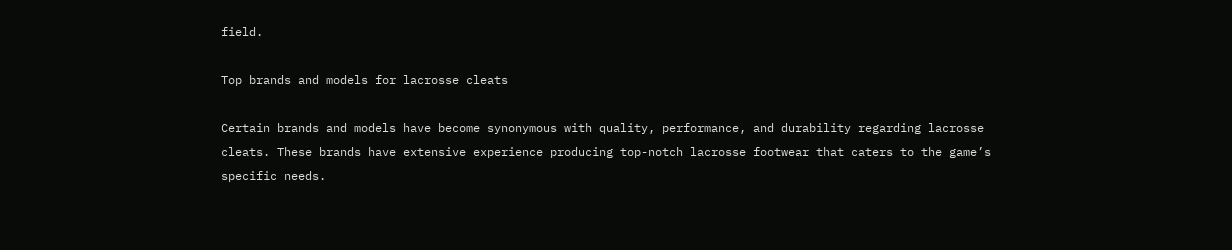field.

Top brands and models for lacrosse cleats

Certain brands and models have become synonymous with quality, performance, and durability regarding lacrosse cleats. These brands have extensive experience producing top-notch lacrosse footwear that caters to the game’s specific needs.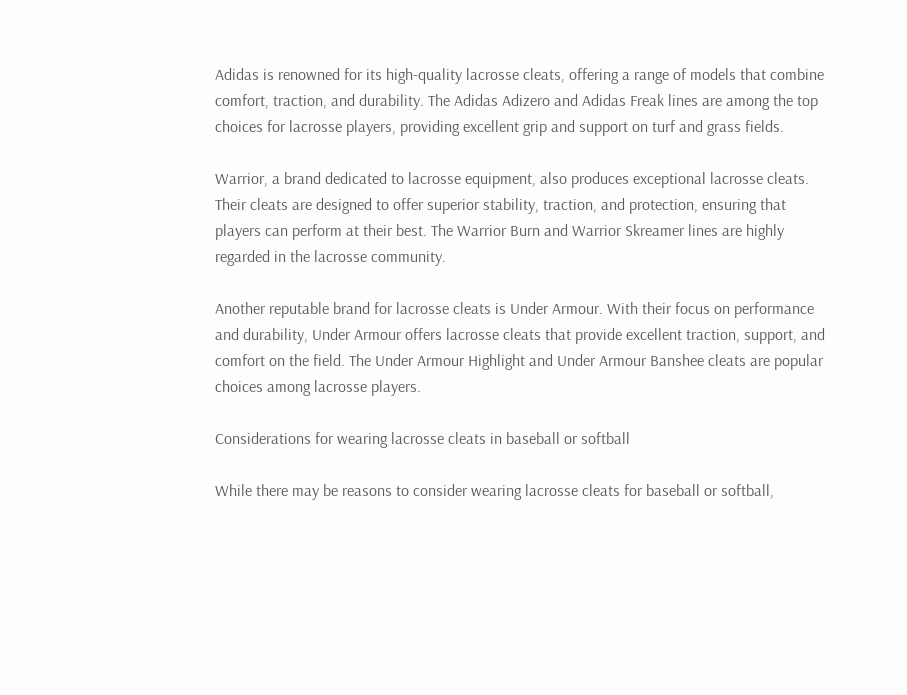Adidas is renowned for its high-quality lacrosse cleats, offering a range of models that combine comfort, traction, and durability. The Adidas Adizero and Adidas Freak lines are among the top choices for lacrosse players, providing excellent grip and support on turf and grass fields.

Warrior, a brand dedicated to lacrosse equipment, also produces exceptional lacrosse cleats. Their cleats are designed to offer superior stability, traction, and protection, ensuring that players can perform at their best. The Warrior Burn and Warrior Skreamer lines are highly regarded in the lacrosse community.

Another reputable brand for lacrosse cleats is Under Armour. With their focus on performance and durability, Under Armour offers lacrosse cleats that provide excellent traction, support, and comfort on the field. The Under Armour Highlight and Under Armour Banshee cleats are popular choices among lacrosse players.

Considerations for wearing lacrosse cleats in baseball or softball

While there may be reasons to consider wearing lacrosse cleats for baseball or softball,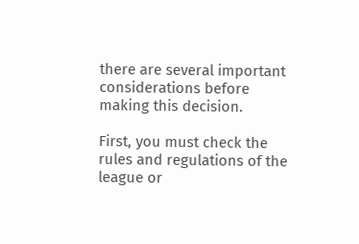there are several important considerations before making this decision.

First, you must check the rules and regulations of the league or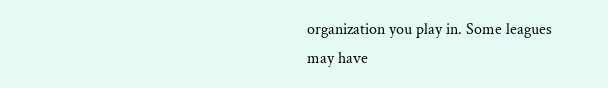organization you play in. Some leagues may have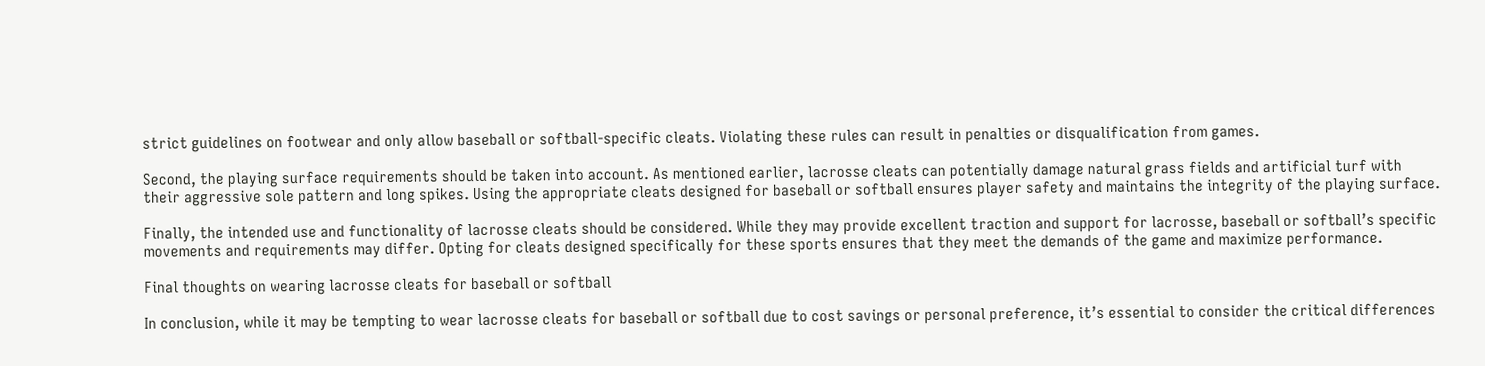strict guidelines on footwear and only allow baseball or softball-specific cleats. Violating these rules can result in penalties or disqualification from games.

Second, the playing surface requirements should be taken into account. As mentioned earlier, lacrosse cleats can potentially damage natural grass fields and artificial turf with their aggressive sole pattern and long spikes. Using the appropriate cleats designed for baseball or softball ensures player safety and maintains the integrity of the playing surface.

Finally, the intended use and functionality of lacrosse cleats should be considered. While they may provide excellent traction and support for lacrosse, baseball or softball’s specific movements and requirements may differ. Opting for cleats designed specifically for these sports ensures that they meet the demands of the game and maximize performance.

Final thoughts on wearing lacrosse cleats for baseball or softball

In conclusion, while it may be tempting to wear lacrosse cleats for baseball or softball due to cost savings or personal preference, it’s essential to consider the critical differences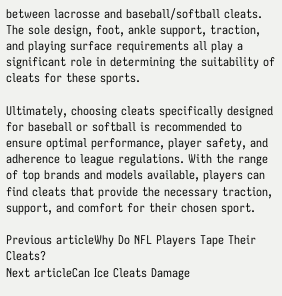between lacrosse and baseball/softball cleats. The sole design, foot, ankle support, traction, and playing surface requirements all play a significant role in determining the suitability of cleats for these sports.

Ultimately, choosing cleats specifically designed for baseball or softball is recommended to ensure optimal performance, player safety, and adherence to league regulations. With the range of top brands and models available, players can find cleats that provide the necessary traction, support, and comfort for their chosen sport.

Previous articleWhy Do NFL Players Tape Their Cleats?
Next articleCan Ice Cleats Damage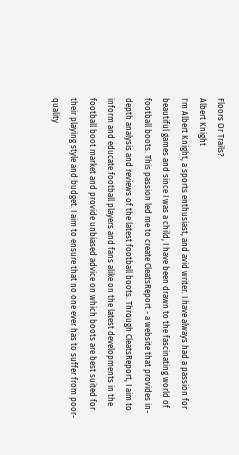Floors Or Trails?
Albert Knight
I'm Albert Knight, a sports enthusiast, and avid writer. I have always had a passion for beautiful games and since I was a child, I have been drawn to the fascinating world of football boots. This passion led me to create CleatsReport - a website that provides in-depth analysis and reviews of the latest football boots. Through CleatsReport, I aim to inform and educate football players and fans alike on the latest developments in the football boot market and provide unbiased advice on which boots are best suited for their playing style and budget. I aim to ensure that no one ever has to suffer from poor-quality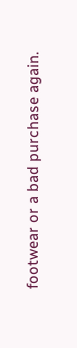footwear or a bad purchase again.